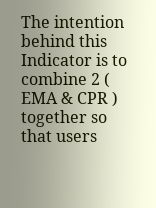The intention behind this Indicator is to combine 2 ( EMA & CPR ) together so that users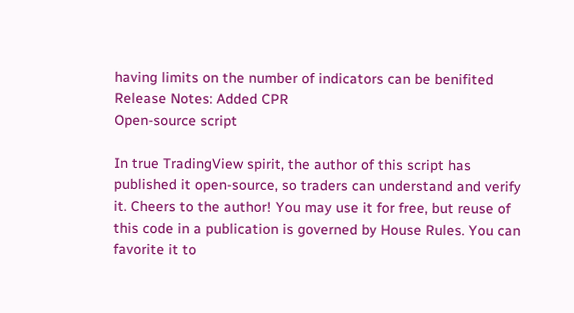having limits on the number of indicators can be benifited
Release Notes: Added CPR
Open-source script

In true TradingView spirit, the author of this script has published it open-source, so traders can understand and verify it. Cheers to the author! You may use it for free, but reuse of this code in a publication is governed by House Rules. You can favorite it to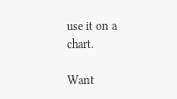use it on a chart.

Want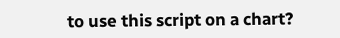to use this script on a chart?